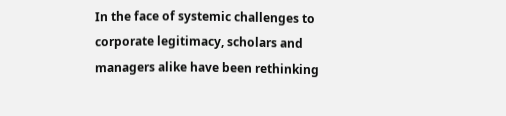In the face of systemic challenges to corporate legitimacy, scholars and managers alike have been rethinking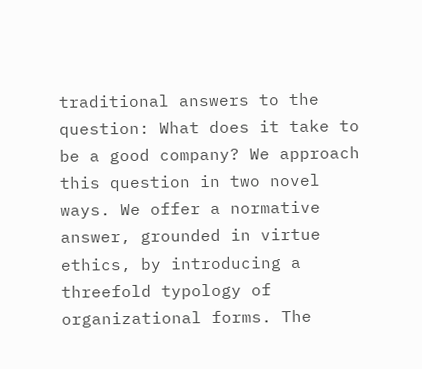traditional answers to the question: What does it take to be a good company? We approach this question in two novel ways. We offer a normative answer, grounded in virtue ethics, by introducing a threefold typology of organizational forms. The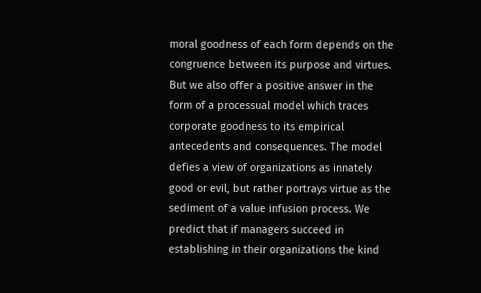moral goodness of each form depends on the congruence between its purpose and virtues. But we also offer a positive answer in the form of a processual model which traces corporate goodness to its empirical antecedents and consequences. The model defies a view of organizations as innately good or evil, but rather portrays virtue as the sediment of a value infusion process. We predict that if managers succeed in establishing in their organizations the kind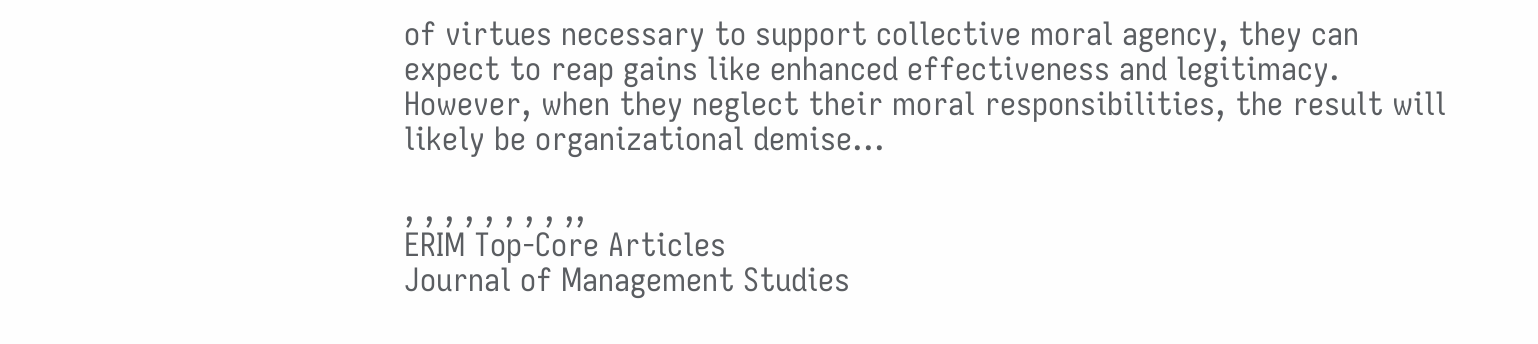of virtues necessary to support collective moral agency, they can expect to reap gains like enhanced effectiveness and legitimacy. However, when they neglect their moral responsibilities, the result will likely be organizational demise...

, , , , , , , , ,,
ERIM Top-Core Articles
Journal of Management Studies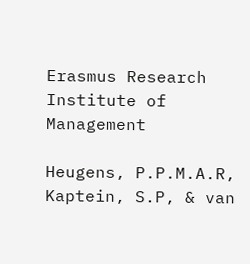Erasmus Research Institute of Management

Heugens, P.P.M.A.R, Kaptein, S.P, & van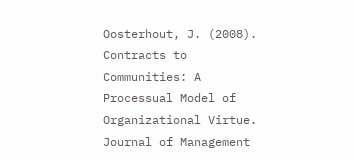Oosterhout, J. (2008). Contracts to Communities: A Processual Model of Organizational Virtue. Journal of Management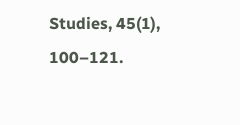Studies, 45(1), 100–121.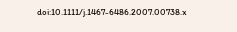doi:10.1111/j.1467-6486.2007.00738.x